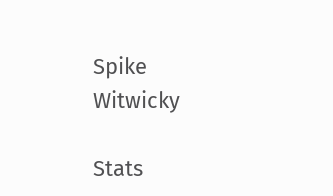Spike Witwicky

Stats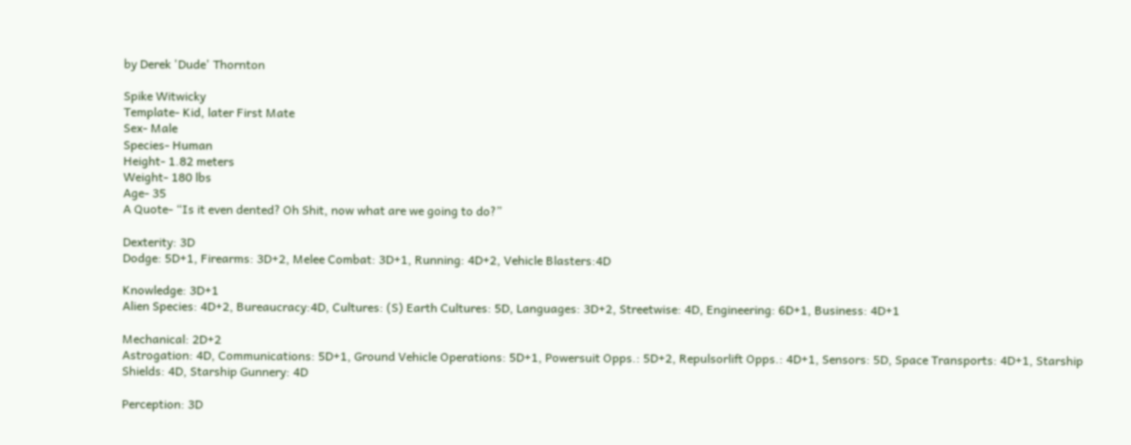by Derek 'Dude' Thornton

Spike Witwicky
Template- Kid, later First Mate
Sex- Male
Species- Human
Height- 1.82 meters
Weight- 180 lbs
Age- 35
A Quote- “Is it even dented? Oh Shit, now what are we going to do?”

Dexterity: 3D
Dodge: 5D+1, Firearms: 3D+2, Melee Combat: 3D+1, Running: 4D+2, Vehicle Blasters:4D

Knowledge: 3D+1
Alien Species: 4D+2, Bureaucracy:4D, Cultures: (S) Earth Cultures: 5D, Languages: 3D+2, Streetwise: 4D, Engineering: 6D+1, Business: 4D+1

Mechanical: 2D+2
Astrogation: 4D, Communications: 5D+1, Ground Vehicle Operations: 5D+1, Powersuit Opps.: 5D+2, Repulsorlift Opps.: 4D+1, Sensors: 5D, Space Transports: 4D+1, Starship Shields: 4D, Starship Gunnery: 4D

Perception: 3D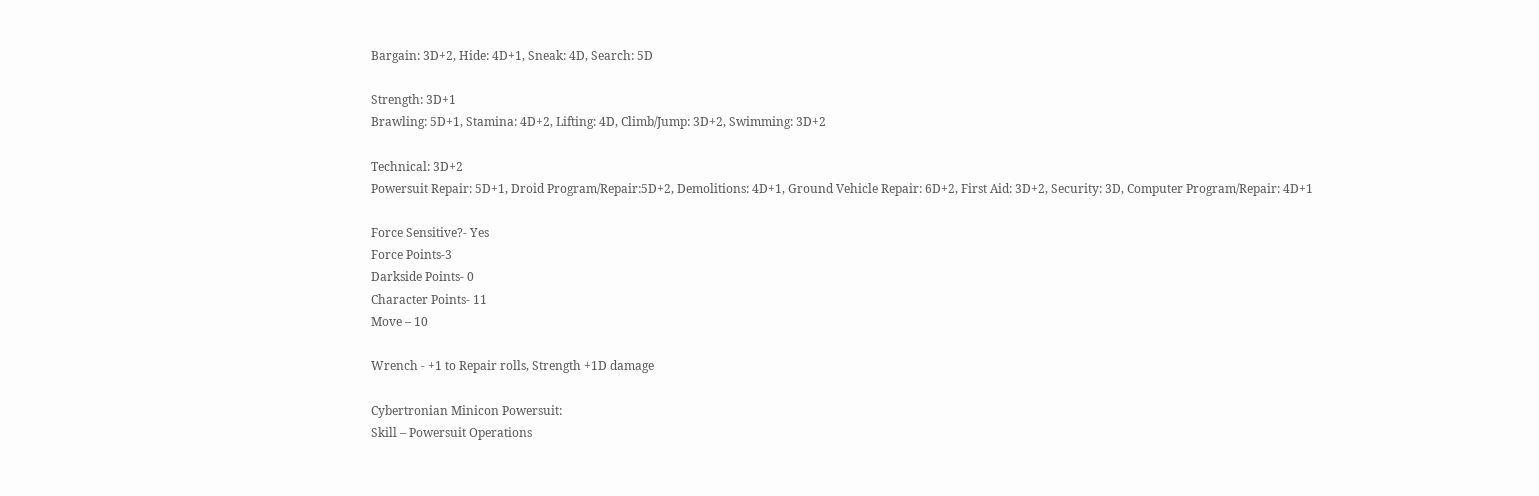Bargain: 3D+2, Hide: 4D+1, Sneak: 4D, Search: 5D

Strength: 3D+1
Brawling: 5D+1, Stamina: 4D+2, Lifting: 4D, Climb/Jump: 3D+2, Swimming: 3D+2

Technical: 3D+2
Powersuit Repair: 5D+1, Droid Program/Repair:5D+2, Demolitions: 4D+1, Ground Vehicle Repair: 6D+2, First Aid: 3D+2, Security: 3D, Computer Program/Repair: 4D+1

Force Sensitive?- Yes
Force Points-3
Darkside Points- 0
Character Points- 11
Move – 10

Wrench - +1 to Repair rolls, Strength +1D damage

Cybertronian Minicon Powersuit:
Skill – Powersuit Operations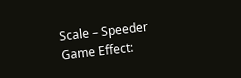Scale – Speeder
Game Effect: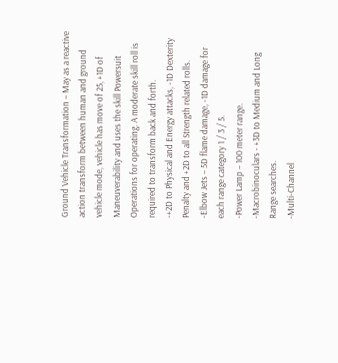Ground Vehicle Transformation – May as a reactive action transform between human and ground vehicle mode, vehicle has move of 25, +1D of Maneuverability and uses the skill Powersuit Operations for operating. A moderate skill roll is required to transform back and forth.
-+2D to Physical and Energy attacks, -1D Dexterity Penalty and +2D to all Strength related rolls.
-Elbow Jets – 5D flame damage, -1D damage for each range category 1 / 3 / 5.
-Power Lamp – 100 meter range.
-Macrobinoculars - +3D to Medium and Long Range searches.
-Multi-Channel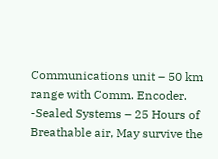Communications unit – 50 km range with Comm. Encoder.
-Sealed Systems – 25 Hours of Breathable air, May survive the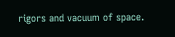rigors and vacuum of space.